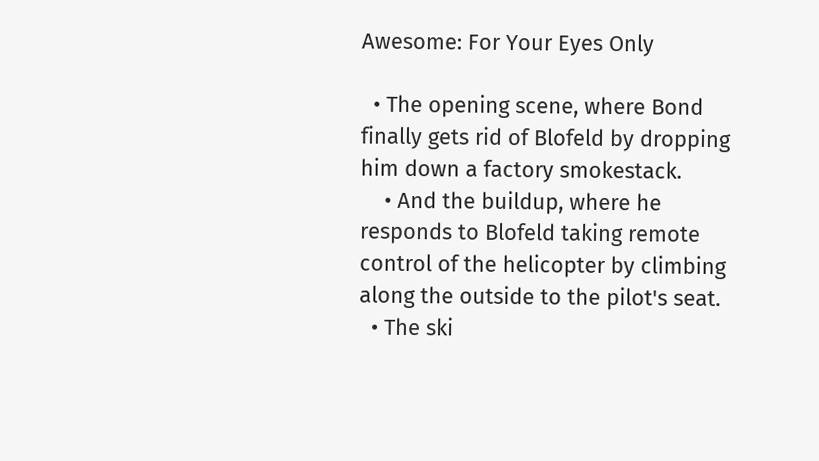Awesome: For Your Eyes Only

  • The opening scene, where Bond finally gets rid of Blofeld by dropping him down a factory smokestack.
    • And the buildup, where he responds to Blofeld taking remote control of the helicopter by climbing along the outside to the pilot's seat.
  • The ski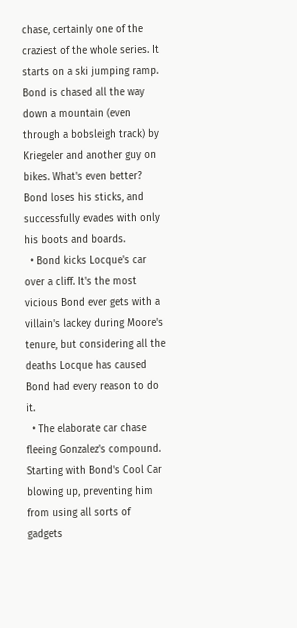chase, certainly one of the craziest of the whole series. It starts on a ski jumping ramp. Bond is chased all the way down a mountain (even through a bobsleigh track) by Kriegeler and another guy on bikes. What's even better? Bond loses his sticks, and successfully evades with only his boots and boards.
  • Bond kicks Locque's car over a cliff. It's the most vicious Bond ever gets with a villain's lackey during Moore's tenure, but considering all the deaths Locque has caused Bond had every reason to do it.
  • The elaborate car chase fleeing Gonzalez's compound. Starting with Bond's Cool Car blowing up, preventing him from using all sorts of gadgets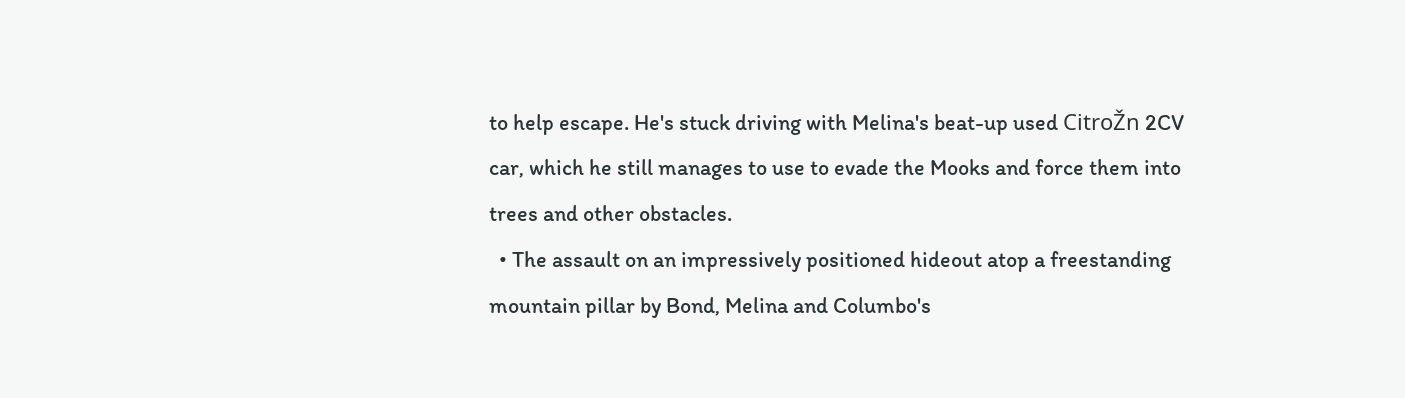to help escape. He's stuck driving with Melina's beat-up used CitroŽn 2CV car, which he still manages to use to evade the Mooks and force them into trees and other obstacles.
  • The assault on an impressively positioned hideout atop a freestanding mountain pillar by Bond, Melina and Columbo's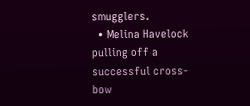smugglers.
  • Melina Havelock pulling off a successful cross-bow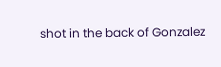shot in the back of Gonzalez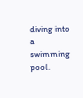diving into a swimming pool.